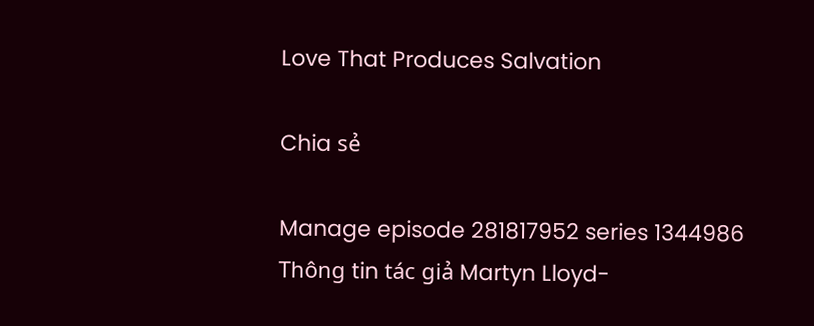Love That Produces Salvation

Chia sẻ

Manage episode 281817952 series 1344986
Thông tin tác giả Martyn Lloyd-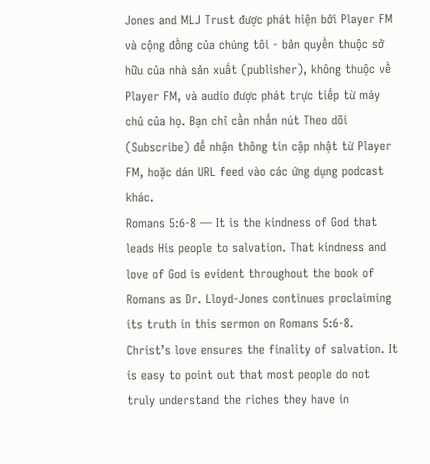Jones and MLJ Trust được phát hiện bởi Player FM và cộng đồng của chúng tôi - bản quyền thuộc sở hữu của nhà sản xuất (publisher), không thuộc về Player FM, và audio được phát trực tiếp từ máy chủ của họ. Bạn chỉ cần nhấn nút Theo dõi (Subscribe) để nhận thông tin cập nhật từ Player FM, hoặc dán URL feed vào các ứng dụng podcast khác.
Romans 5:6-8 — It is the kindness of God that leads His people to salvation. That kindness and love of God is evident throughout the book of Romans as Dr. Lloyd-Jones continues proclaiming its truth in this sermon on Romans 5:6-8. Christ’s love ensures the finality of salvation. It is easy to point out that most people do not truly understand the riches they have in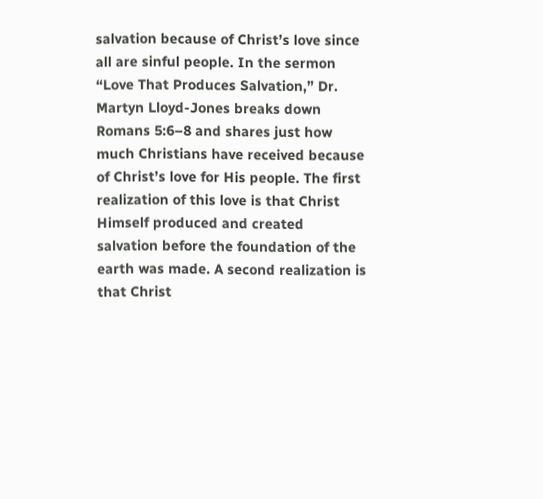salvation because of Christ’s love since all are sinful people. In the sermon “Love That Produces Salvation,” Dr. Martyn Lloyd-Jones breaks down Romans 5:6–8 and shares just how much Christians have received because of Christ’s love for His people. The first realization of this love is that Christ Himself produced and created salvation before the foundation of the earth was made. A second realization is that Christ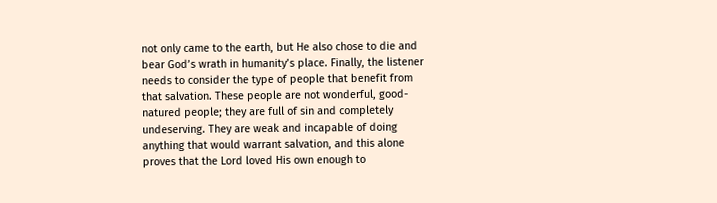not only came to the earth, but He also chose to die and bear God’s wrath in humanity’s place. Finally, the listener needs to consider the type of people that benefit from that salvation. These people are not wonderful, good-natured people; they are full of sin and completely undeserving. They are weak and incapable of doing anything that would warrant salvation, and this alone proves that the Lord loved His own enough to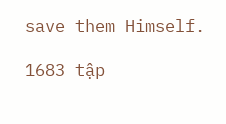save them Himself.

1683 tập